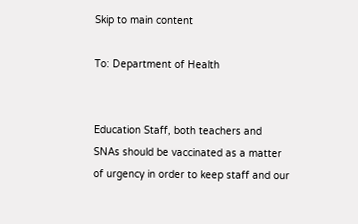Skip to main content

To: Department of Health


Education Staff, both teachers and SNAs should be vaccinated as a matter of urgency in order to keep staff and our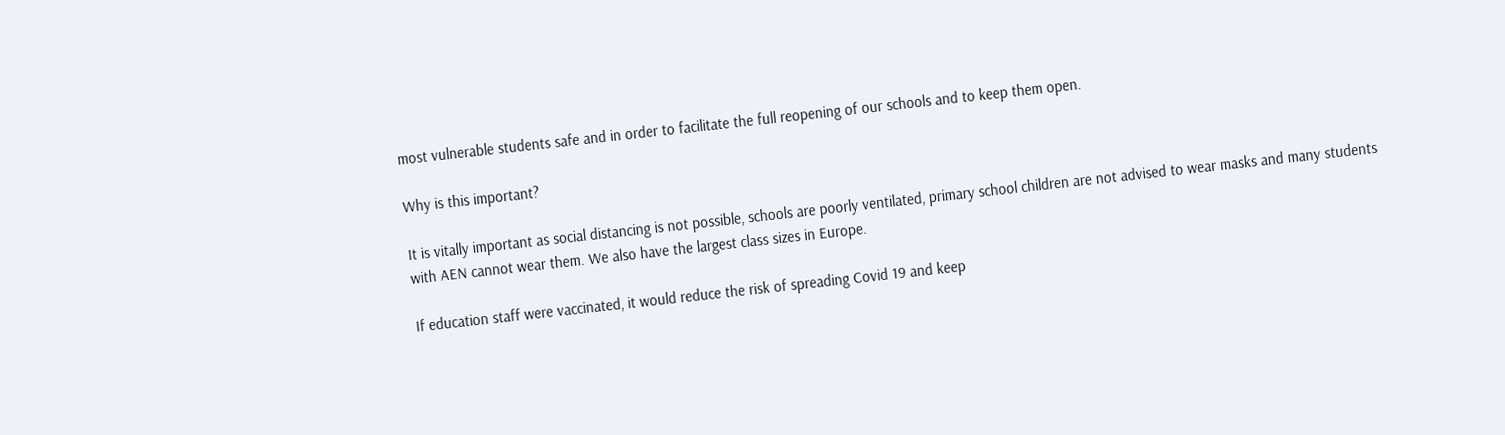most vulnerable students safe and in order to facilitate the full reopening of our schools and to keep them open.

Why is this important?

It is vitally important as social distancing is not possible, schools are poorly ventilated, primary school children are not advised to wear masks and many students with AEN cannot wear them. We also have the largest class sizes in Europe.

If education staff were vaccinated, it would reduce the risk of spreading Covid 19 and keep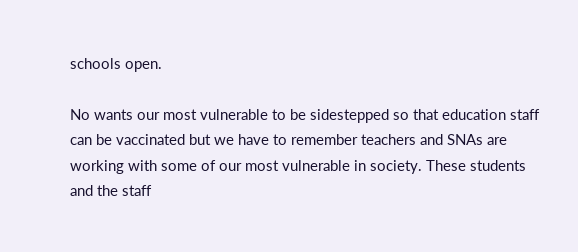schools open.

No wants our most vulnerable to be sidestepped so that education staff can be vaccinated but we have to remember teachers and SNAs are working with some of our most vulnerable in society. These students and the staff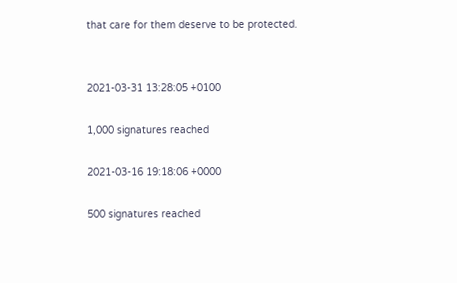that care for them deserve to be protected.


2021-03-31 13:28:05 +0100

1,000 signatures reached

2021-03-16 19:18:06 +0000

500 signatures reached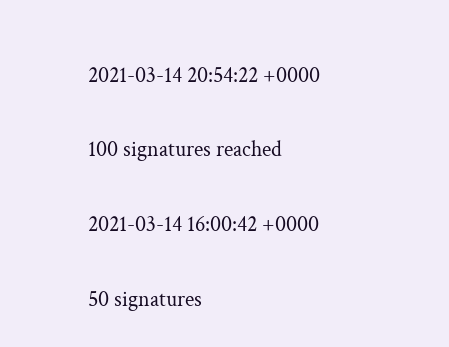2021-03-14 20:54:22 +0000

100 signatures reached

2021-03-14 16:00:42 +0000

50 signatures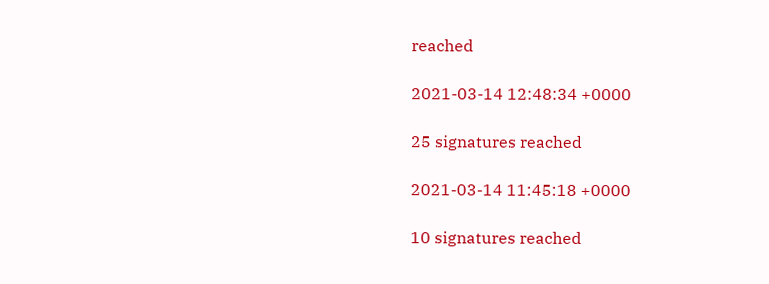reached

2021-03-14 12:48:34 +0000

25 signatures reached

2021-03-14 11:45:18 +0000

10 signatures reached